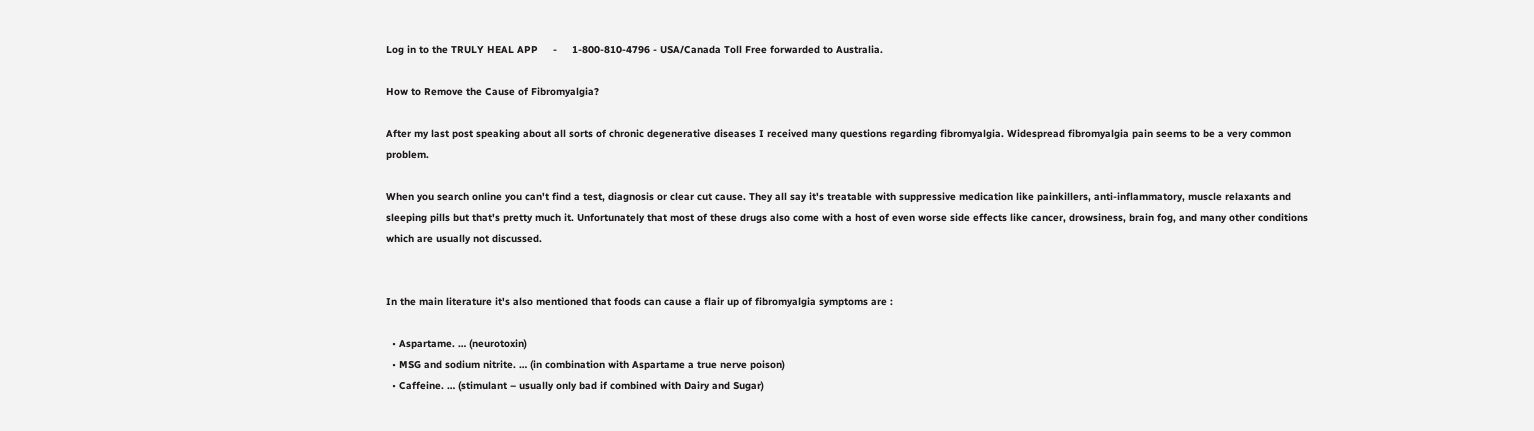Log in to the TRULY HEAL APP     -     1-800-810-4796 - USA/Canada Toll Free forwarded to Australia.

How to Remove the Cause of Fibromyalgia?

After my last post speaking about all sorts of chronic degenerative diseases I received many questions regarding fibromyalgia. Widespread fibromyalgia pain seems to be a very common problem.

When you search online you can't find a test, diagnosis or clear cut cause. They all say it's treatable with suppressive medication like painkillers, anti-inflammatory, muscle relaxants and sleeping pills but that's pretty much it. Unfortunately that most of these drugs also come with a host of even worse side effects like cancer, drowsiness, brain fog, and many other conditions which are usually not discussed.


In the main literature it's also mentioned that foods can cause a flair up of fibromyalgia symptoms are :

  • Aspartame. … (neurotoxin)
  • MSG and sodium nitrite. … (in combination with Aspartame a true nerve poison)
  • Caffeine. … (stimulant – usually only bad if combined with Dairy and Sugar)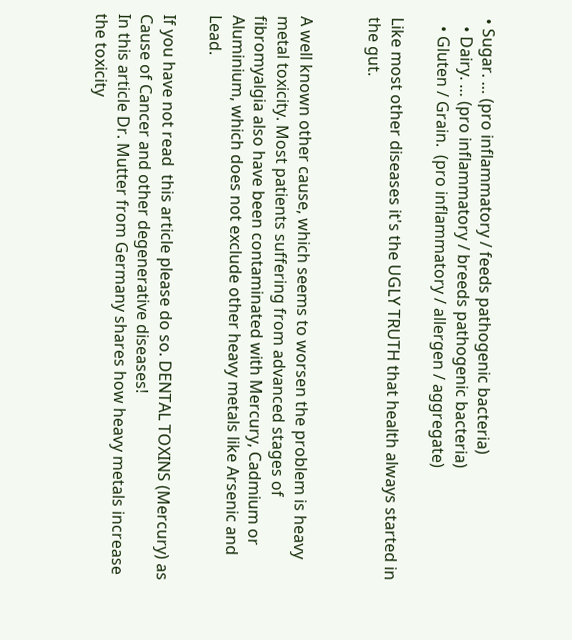• Sugar. … (pro inflammatory / feeds pathogenic bacteria)
  • Dairy. … (pro inflammatory / breeds pathogenic bacteria)
  • Gluten / Grain.  (pro inflammatory / allergen / aggregate)

Like most other diseases it's the UGLY TRUTH that health always started in the gut.


A well known other cause, which seems to worsen the problem is heavy metal toxicity. Most patients suffering from advanced stages of fibromyalgia also have been contaminated with Mercury, Cadmium or Aluminium, which does not exclude other heavy metals like Arsenic and Lead.

If you have not read  this article please do so. DENTAL TOXINS (Mercury) as Cause of Cancer and other degenerative diseases!
In this article Dr. Mutter from Germany shares how heavy metals increase the toxicity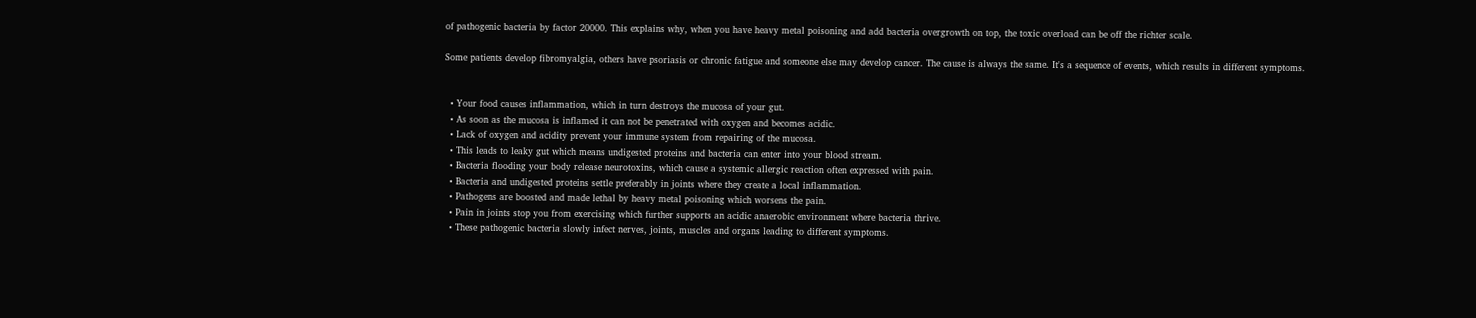of pathogenic bacteria by factor 20000. This explains why, when you have heavy metal poisoning and add bacteria overgrowth on top, the toxic overload can be off the richter scale.

Some patients develop fibromyalgia, others have psoriasis or chronic fatigue and someone else may develop cancer. The cause is always the same. It's a sequence of events, which results in different symptoms.


  • Your food causes inflammation, which in turn destroys the mucosa of your gut.
  • As soon as the mucosa is inflamed it can not be penetrated with oxygen and becomes acidic.
  • Lack of oxygen and acidity prevent your immune system from repairing of the mucosa.
  • This leads to leaky gut which means undigested proteins and bacteria can enter into your blood stream.
  • Bacteria flooding your body release neurotoxins, which cause a systemic allergic reaction often expressed with pain.
  • Bacteria and undigested proteins settle preferably in joints where they create a local inflammation.
  • Pathogens are boosted and made lethal by heavy metal poisoning which worsens the pain.
  • Pain in joints stop you from exercising which further supports an acidic anaerobic environment where bacteria thrive.
  • These pathogenic bacteria slowly infect nerves, joints, muscles and organs leading to different symptoms.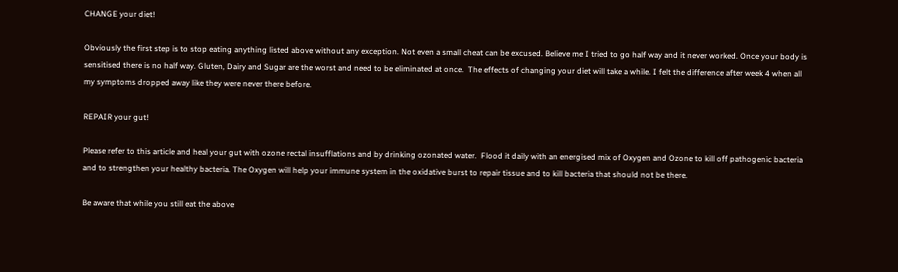CHANGE your diet!

Obviously the first step is to stop eating anything listed above without any exception. Not even a small cheat can be excused. Believe me I tried to go half way and it never worked. Once your body is sensitised there is no half way. Gluten, Dairy and Sugar are the worst and need to be eliminated at once.  The effects of changing your diet will take a while. I felt the difference after week 4 when all my symptoms dropped away like they were never there before.

REPAIR your gut!

Please refer to this article and heal your gut with ozone rectal insufflations and by drinking ozonated water.  Flood it daily with an energised mix of Oxygen and Ozone to kill off pathogenic bacteria and to strengthen your healthy bacteria. The Oxygen will help your immune system in the oxidative burst to repair tissue and to kill bacteria that should not be there.

Be aware that while you still eat the above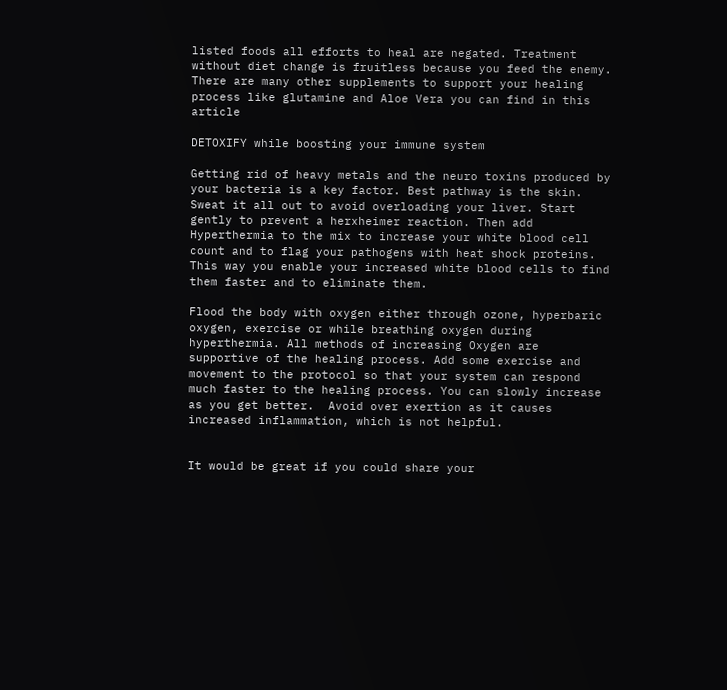listed foods all efforts to heal are negated. Treatment without diet change is fruitless because you feed the enemy. There are many other supplements to support your healing process like glutamine and Aloe Vera you can find in this article

DETOXIFY while boosting your immune system

Getting rid of heavy metals and the neuro toxins produced by your bacteria is a key factor. Best pathway is the skin. Sweat it all out to avoid overloading your liver. Start gently to prevent a herxheimer reaction. Then add Hyperthermia to the mix to increase your white blood cell count and to flag your pathogens with heat shock proteins. This way you enable your increased white blood cells to find them faster and to eliminate them.

Flood the body with oxygen either through ozone, hyperbaric oxygen, exercise or while breathing oxygen during hyperthermia. All methods of increasing Oxygen are supportive of the healing process. Add some exercise and movement to the protocol so that your system can respond much faster to the healing process. You can slowly increase as you get better.  Avoid over exertion as it causes increased inflammation, which is not helpful.


It would be great if you could share your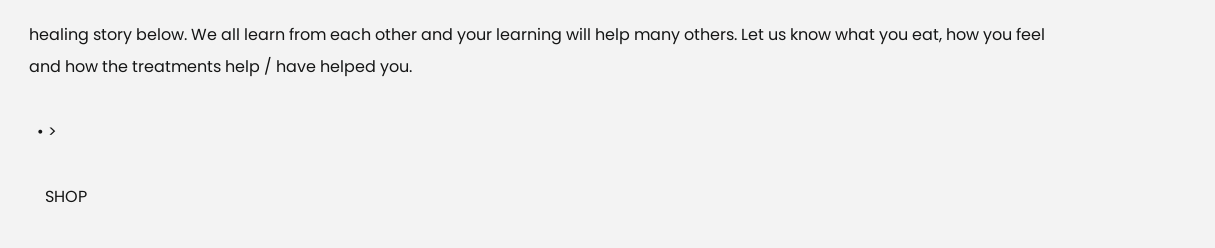healing story below. We all learn from each other and your learning will help many others. Let us know what you eat, how you feel and how the treatments help / have helped you.

  • >

    SHOP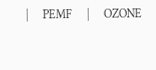|     PEMF     |     OZONE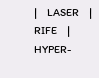|     LASER     |     RIFE     |     HYPER-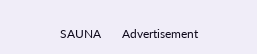SAUNA       Advertisement